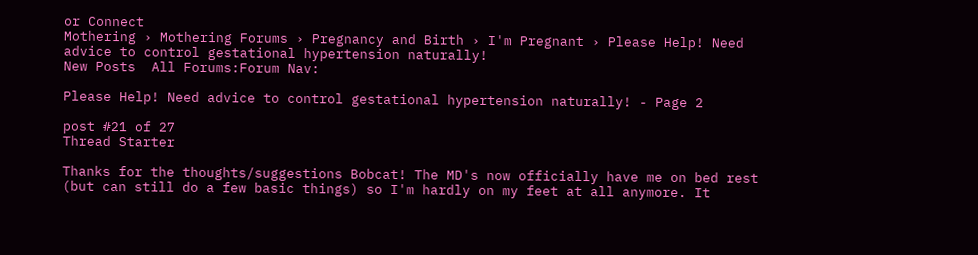or Connect
Mothering › Mothering Forums › Pregnancy and Birth › I'm Pregnant › Please Help! Need advice to control gestational hypertension naturally!
New Posts  All Forums:Forum Nav:

Please Help! Need advice to control gestational hypertension naturally! - Page 2

post #21 of 27
Thread Starter

Thanks for the thoughts/suggestions Bobcat! The MD's now officially have me on bed rest (but can still do a few basic things) so I'm hardly on my feet at all anymore. It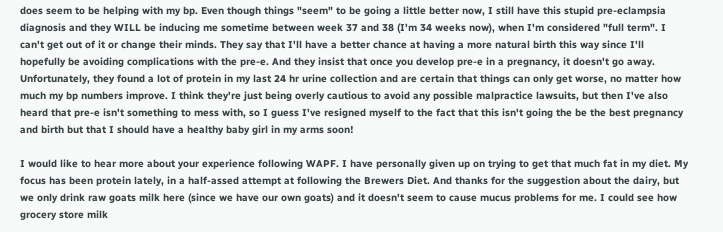does seem to be helping with my bp. Even though things "seem" to be going a little better now, I still have this stupid pre-eclampsia diagnosis and they WILL be inducing me sometime between week 37 and 38 (I'm 34 weeks now), when I'm considered "full term". I can't get out of it or change their minds. They say that I'll have a better chance at having a more natural birth this way since I'll hopefully be avoiding complications with the pre-e. And they insist that once you develop pre-e in a pregnancy, it doesn't go away. Unfortunately, they found a lot of protein in my last 24 hr urine collection and are certain that things can only get worse, no matter how much my bp numbers improve. I think they're just being overly cautious to avoid any possible malpractice lawsuits, but then I've also heard that pre-e isn't something to mess with, so I guess I've resigned myself to the fact that this isn't going the be the best pregnancy and birth but that I should have a healthy baby girl in my arms soon!

I would like to hear more about your experience following WAPF. I have personally given up on trying to get that much fat in my diet. My focus has been protein lately, in a half-assed attempt at following the Brewers Diet. And thanks for the suggestion about the dairy, but we only drink raw goats milk here (since we have our own goats) and it doesn't seem to cause mucus problems for me. I could see how grocery store milk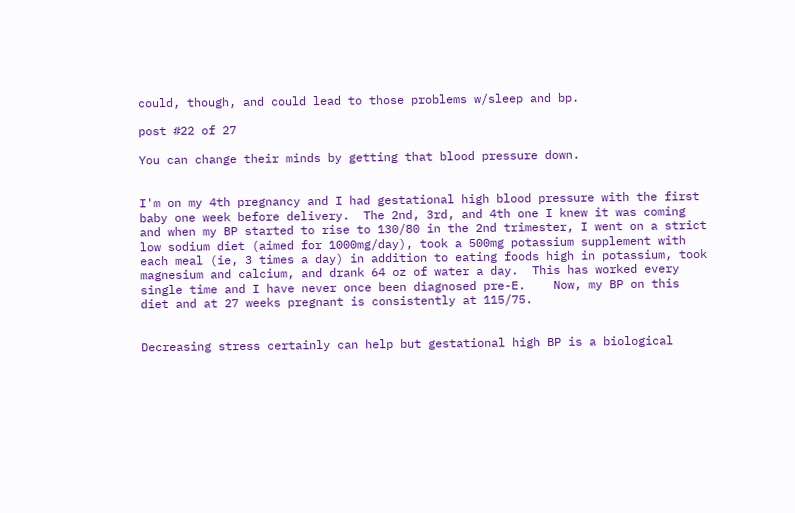could, though, and could lead to those problems w/sleep and bp.

post #22 of 27

You can change their minds by getting that blood pressure down.


I'm on my 4th pregnancy and I had gestational high blood pressure with the first baby one week before delivery.  The 2nd, 3rd, and 4th one I knew it was coming and when my BP started to rise to 130/80 in the 2nd trimester, I went on a strict low sodium diet (aimed for 1000mg/day), took a 500mg potassium supplement with each meal (ie, 3 times a day) in addition to eating foods high in potassium, took magnesium and calcium, and drank 64 oz of water a day.  This has worked every single time and I have never once been diagnosed pre-E.    Now, my BP on this diet and at 27 weeks pregnant is consistently at 115/75.


Decreasing stress certainly can help but gestational high BP is a biological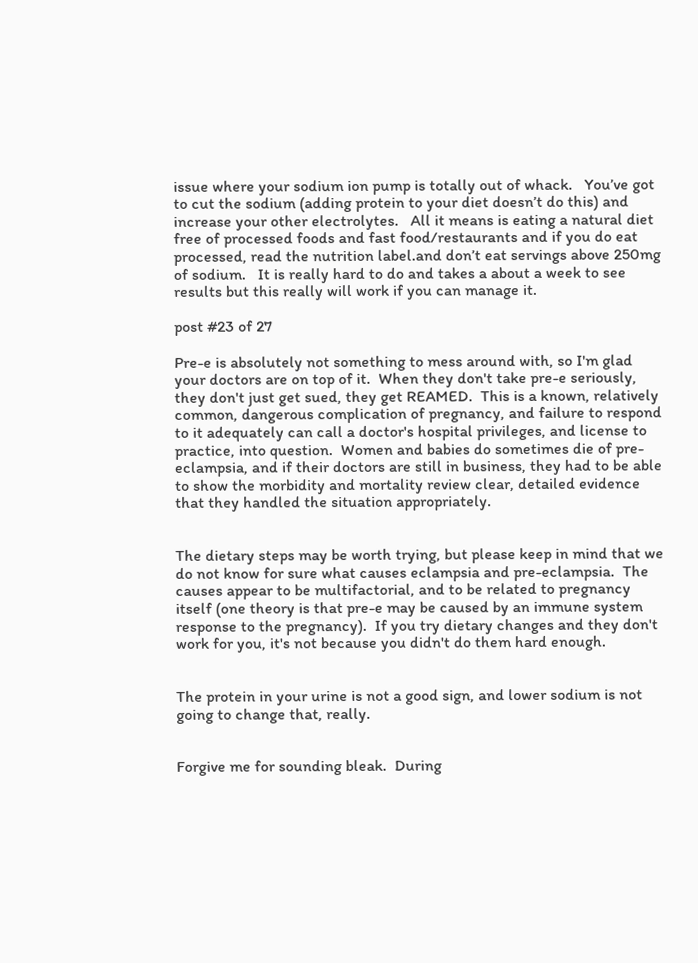issue where your sodium ion pump is totally out of whack.   You’ve got to cut the sodium (adding protein to your diet doesn’t do this) and increase your other electrolytes.   All it means is eating a natural diet free of processed foods and fast food/restaurants and if you do eat processed, read the nutrition label.and don’t eat servings above 250mg of sodium.   It is really hard to do and takes a about a week to see results but this really will work if you can manage it.

post #23 of 27

Pre-e is absolutely not something to mess around with, so I'm glad your doctors are on top of it.  When they don't take pre-e seriously, they don't just get sued, they get REAMED.  This is a known, relatively common, dangerous complication of pregnancy, and failure to respond to it adequately can call a doctor's hospital privileges, and license to practice, into question.  Women and babies do sometimes die of pre-eclampsia, and if their doctors are still in business, they had to be able to show the morbidity and mortality review clear, detailed evidence that they handled the situation appropriately.


The dietary steps may be worth trying, but please keep in mind that we do not know for sure what causes eclampsia and pre-eclampsia.  The causes appear to be multifactorial, and to be related to pregnancy itself (one theory is that pre-e may be caused by an immune system response to the pregnancy).  If you try dietary changes and they don't work for you, it's not because you didn't do them hard enough.


The protein in your urine is not a good sign, and lower sodium is not going to change that, really.


Forgive me for sounding bleak.  During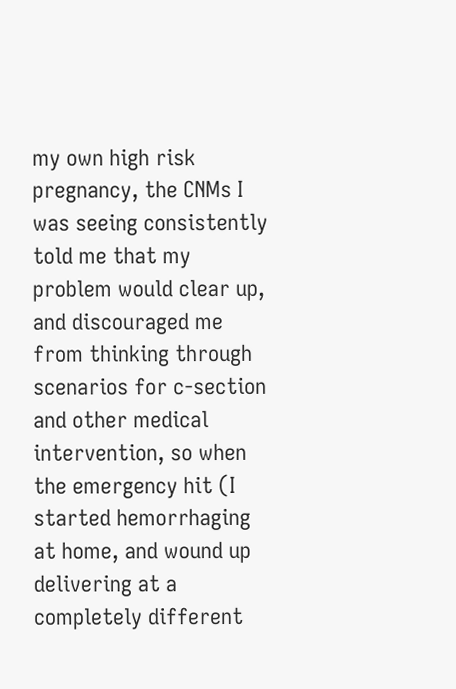my own high risk pregnancy, the CNMs I was seeing consistently told me that my problem would clear up, and discouraged me from thinking through scenarios for c-section and other medical intervention, so when the emergency hit (I started hemorrhaging at home, and wound up delivering at a completely different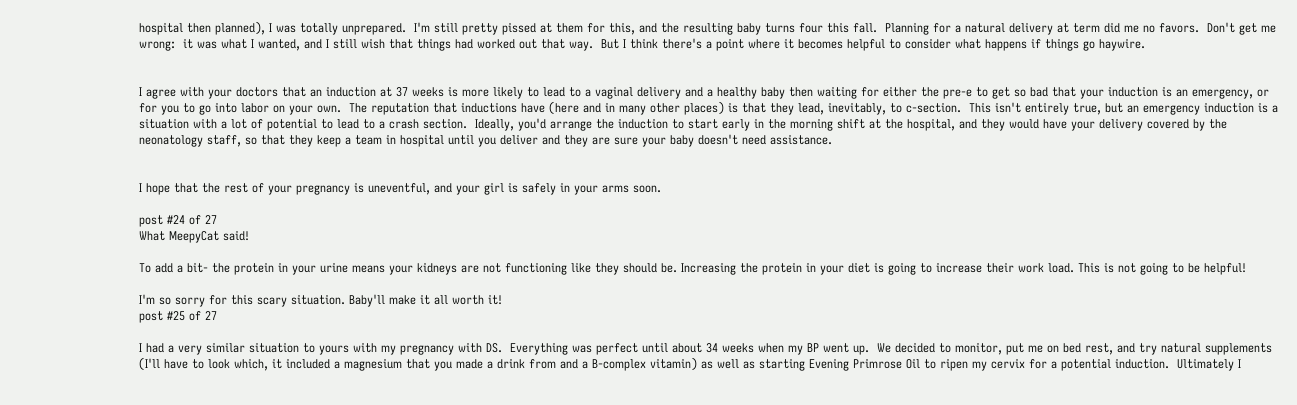hospital then planned), I was totally unprepared.  I'm still pretty pissed at them for this, and the resulting baby turns four this fall.  Planning for a natural delivery at term did me no favors.  Don't get me wrong:  it was what I wanted, and I still wish that things had worked out that way.  But I think there's a point where it becomes helpful to consider what happens if things go haywire.


I agree with your doctors that an induction at 37 weeks is more likely to lead to a vaginal delivery and a healthy baby then waiting for either the pre-e to get so bad that your induction is an emergency, or for you to go into labor on your own.  The reputation that inductions have (here and in many other places) is that they lead, inevitably, to c-section.  This isn't entirely true, but an emergency induction is a situation with a lot of potential to lead to a crash section.  Ideally, you'd arrange the induction to start early in the morning shift at the hospital, and they would have your delivery covered by the neonatology staff, so that they keep a team in hospital until you deliver and they are sure your baby doesn't need assistance.


I hope that the rest of your pregnancy is uneventful, and your girl is safely in your arms soon.

post #24 of 27
What MeepyCat said!

To add a bit- the protein in your urine means your kidneys are not functioning like they should be. Increasing the protein in your diet is going to increase their work load. This is not going to be helpful!

I'm so sorry for this scary situation. Baby'll make it all worth it!
post #25 of 27

I had a very similar situation to yours with my pregnancy with DS.  Everything was perfect until about 34 weeks when my BP went up.  We decided to monitor, put me on bed rest, and try natural supplements (I'll have to look which, it included a magnesium that you made a drink from and a B-complex vitamin) as well as starting Evening Primrose Oil to ripen my cervix for a potential induction.  Ultimately I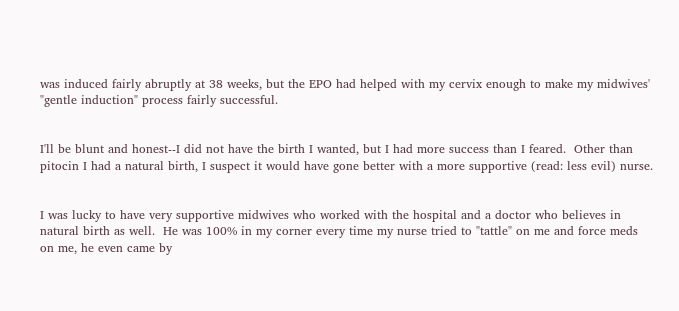was induced fairly abruptly at 38 weeks, but the EPO had helped with my cervix enough to make my midwives' "gentle induction" process fairly successful.


I'll be blunt and honest--I did not have the birth I wanted, but I had more success than I feared.  Other than pitocin I had a natural birth, I suspect it would have gone better with a more supportive (read: less evil) nurse.


I was lucky to have very supportive midwives who worked with the hospital and a doctor who believes in natural birth as well.  He was 100% in my corner every time my nurse tried to "tattle" on me and force meds on me, he even came by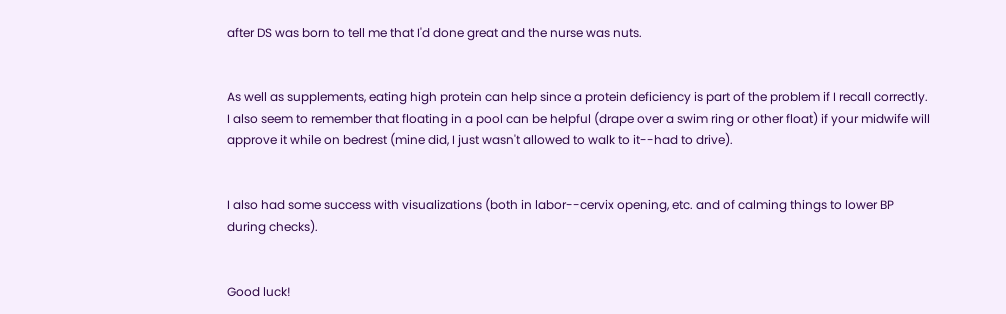after DS was born to tell me that I'd done great and the nurse was nuts.


As well as supplements, eating high protein can help since a protein deficiency is part of the problem if I recall correctly.  I also seem to remember that floating in a pool can be helpful (drape over a swim ring or other float) if your midwife will approve it while on bedrest (mine did, I just wasn't allowed to walk to it--had to drive).


I also had some success with visualizations (both in labor--cervix opening, etc. and of calming things to lower BP during checks).


Good luck!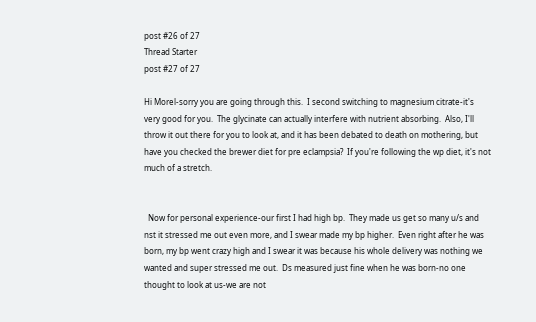post #26 of 27
Thread Starter
post #27 of 27

Hi Morel-sorry you are going through this.  I second switching to magnesium citrate-it's very good for you.  The glycinate can actually interfere with nutrient absorbing.  Also, I'll throw it out there for you to look at, and it has been debated to death on mothering, but have you checked the brewer diet for pre eclampsia?  If you're following the wp diet, it's not much of a stretch.


  Now for personal experience-our first I had high bp.  They made us get so many u/s and nst it stressed me out even more, and I swear made my bp higher.  Even right after he was born, my bp went crazy high and I swear it was because his whole delivery was nothing we wanted and super stressed me out.  Ds measured just fine when he was born-no one thought to look at us-we are not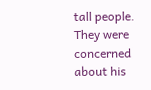tall people.  They were concerned about his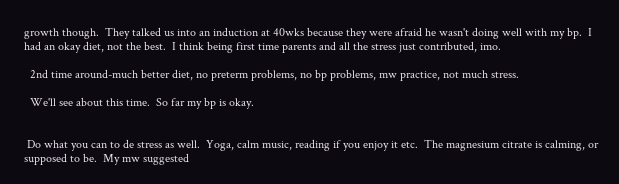growth though.  They talked us into an induction at 40wks because they were afraid he wasn't doing well with my bp.  I had an okay diet, not the best.  I think being first time parents and all the stress just contributed, imo.

  2nd time around-much better diet, no preterm problems, no bp problems, mw practice, not much stress.

  We'll see about this time.  So far my bp is okay.


 Do what you can to de stress as well.  Yoga, calm music, reading if you enjoy it etc.  The magnesium citrate is calming, or supposed to be.  My mw suggested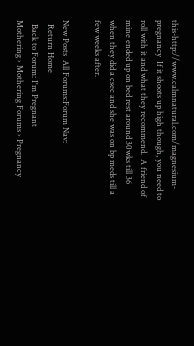this-http://www.calmnatural.com/magnesium-pregnancy  If it shoots up high though, you need to roll with it and what they recommend.  A friend of mine ended up on bed rest around 30wks till 36 when they did a csec and she was on bp meds till a few weeks after.

New Posts  All Forums:Forum Nav:
  Return Home
  Back to Forum: I'm Pregnant
Mothering › Mothering Forums › Pregnancy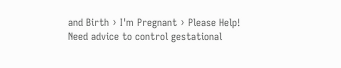and Birth › I'm Pregnant › Please Help! Need advice to control gestational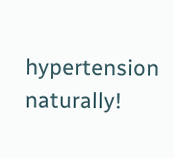hypertension naturally!